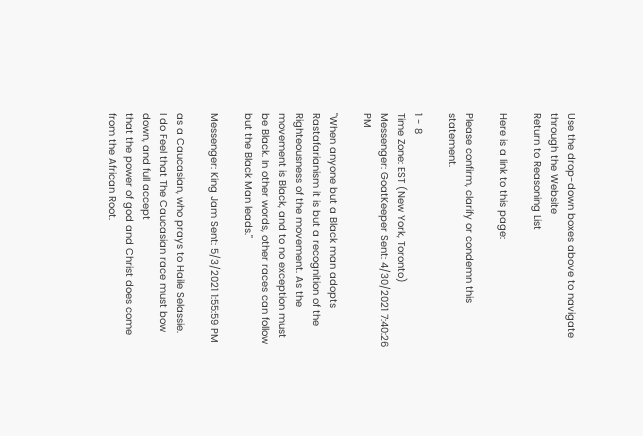Use the drop-down boxes above to navigate through the Website
Return to Reasoning List

Here is a link to this page:

Please confirm, clarify or condemn this statement.

1 - 8
Time Zone: EST (New York, Toronto)
Messenger: GoatKeeper Sent: 4/30/2021 7:40:26 PM

"When anyone but a Black man adopts Rastafarianism it is but a recognition of the Righteousness of the movement. As the movement is Black, and to no exception must be Black. In other words, other races can follow but the Black Man leads."

Messenger: King Jam Sent: 5/3/2021 1:55:59 PM

as a Caucasian, who prays to Haile Selassie.
I do Feel that The Caucasian race must bow down, and full accept
that the power of god and Christ does come from the African Root.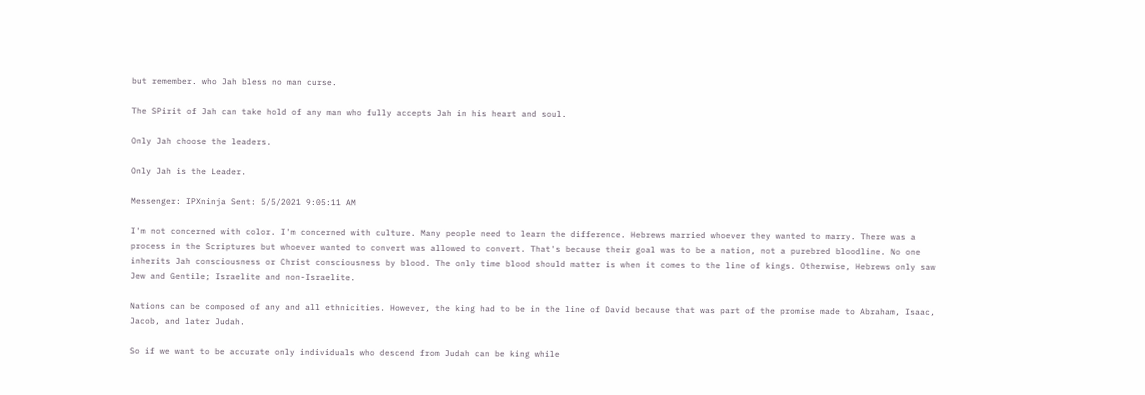but remember. who Jah bless no man curse.

The SPirit of Jah can take hold of any man who fully accepts Jah in his heart and soul.

Only Jah choose the leaders.

Only Jah is the Leader.

Messenger: IPXninja Sent: 5/5/2021 9:05:11 AM

I'm not concerned with color. I'm concerned with culture. Many people need to learn the difference. Hebrews married whoever they wanted to marry. There was a process in the Scriptures but whoever wanted to convert was allowed to convert. That's because their goal was to be a nation, not a purebred bloodline. No one inherits Jah consciousness or Christ consciousness by blood. The only time blood should matter is when it comes to the line of kings. Otherwise, Hebrews only saw Jew and Gentile; Israelite and non-Israelite.

Nations can be composed of any and all ethnicities. However, the king had to be in the line of David because that was part of the promise made to Abraham, Isaac, Jacob, and later Judah.

So if we want to be accurate only individuals who descend from Judah can be king while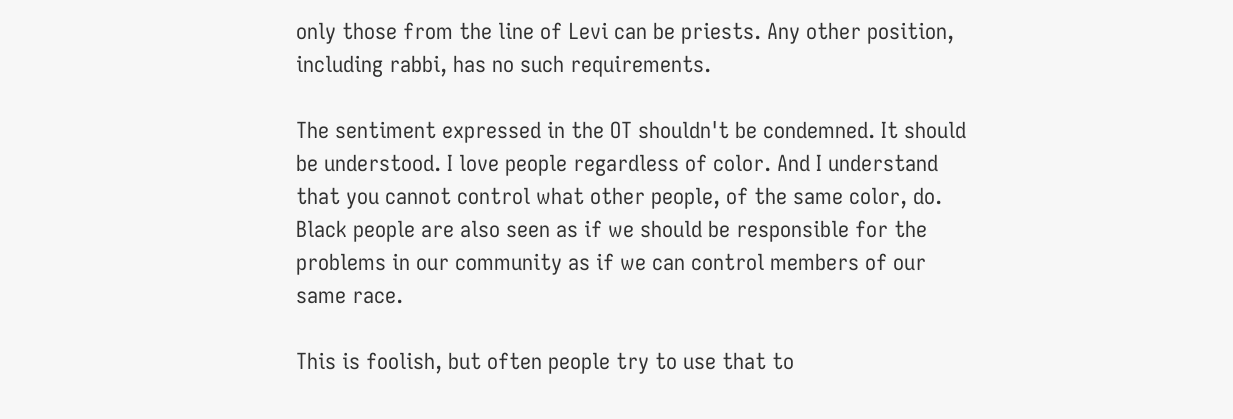only those from the line of Levi can be priests. Any other position, including rabbi, has no such requirements.

The sentiment expressed in the OT shouldn't be condemned. It should be understood. I love people regardless of color. And I understand that you cannot control what other people, of the same color, do. Black people are also seen as if we should be responsible for the problems in our community as if we can control members of our same race.

This is foolish, but often people try to use that to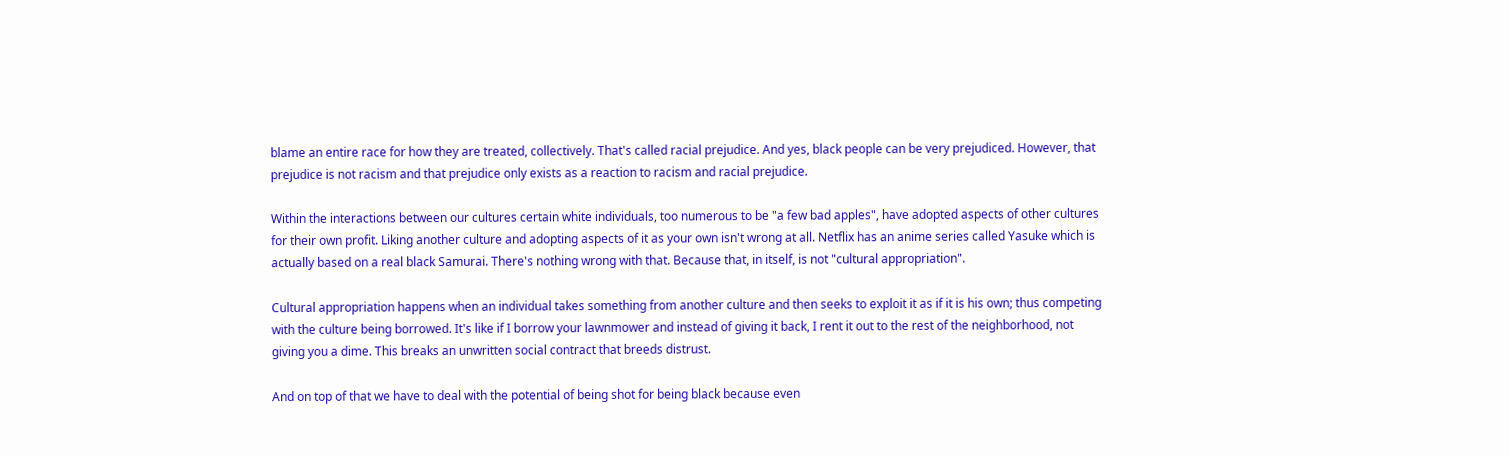blame an entire race for how they are treated, collectively. That's called racial prejudice. And yes, black people can be very prejudiced. However, that prejudice is not racism and that prejudice only exists as a reaction to racism and racial prejudice.

Within the interactions between our cultures certain white individuals, too numerous to be "a few bad apples", have adopted aspects of other cultures for their own profit. Liking another culture and adopting aspects of it as your own isn't wrong at all. Netflix has an anime series called Yasuke which is actually based on a real black Samurai. There's nothing wrong with that. Because that, in itself, is not "cultural appropriation".

Cultural appropriation happens when an individual takes something from another culture and then seeks to exploit it as if it is his own; thus competing with the culture being borrowed. It's like if I borrow your lawnmower and instead of giving it back, I rent it out to the rest of the neighborhood, not giving you a dime. This breaks an unwritten social contract that breeds distrust.

And on top of that we have to deal with the potential of being shot for being black because even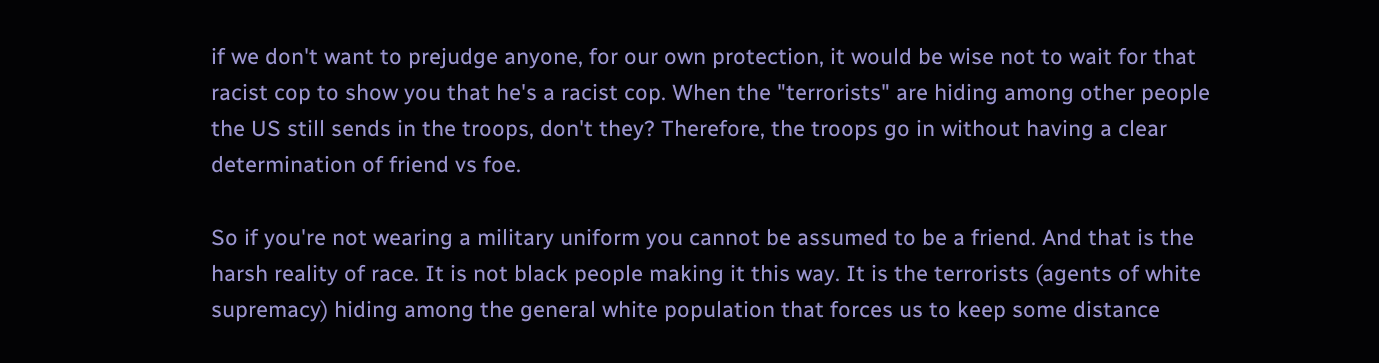if we don't want to prejudge anyone, for our own protection, it would be wise not to wait for that racist cop to show you that he's a racist cop. When the "terrorists" are hiding among other people the US still sends in the troops, don't they? Therefore, the troops go in without having a clear determination of friend vs foe.

So if you're not wearing a military uniform you cannot be assumed to be a friend. And that is the harsh reality of race. It is not black people making it this way. It is the terrorists (agents of white supremacy) hiding among the general white population that forces us to keep some distance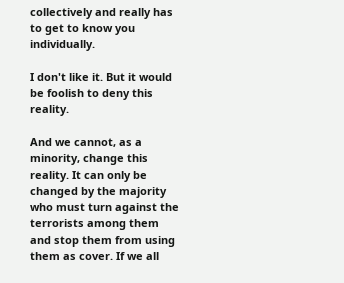collectively and really has to get to know you individually.

I don't like it. But it would be foolish to deny this reality.

And we cannot, as a minority, change this reality. It can only be changed by the majority who must turn against the terrorists among them and stop them from using them as cover. If we all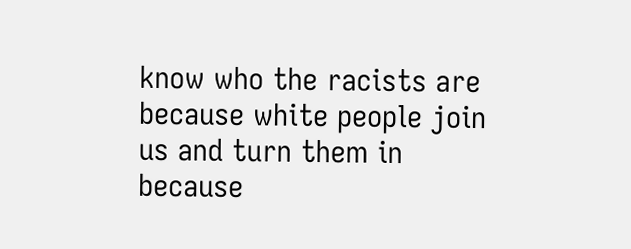know who the racists are because white people join us and turn them in because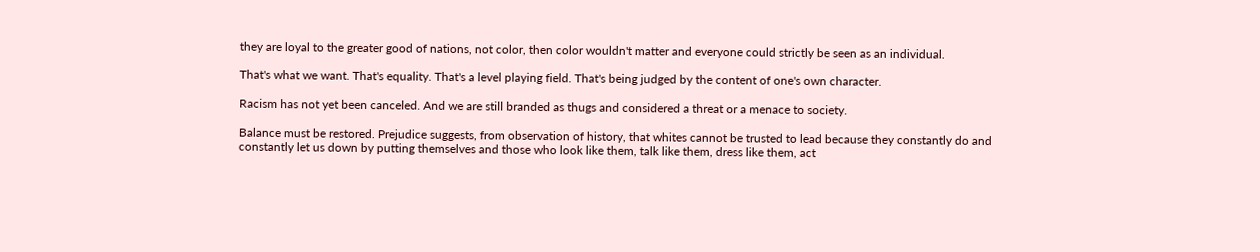they are loyal to the greater good of nations, not color, then color wouldn't matter and everyone could strictly be seen as an individual.

That's what we want. That's equality. That's a level playing field. That's being judged by the content of one's own character.

Racism has not yet been canceled. And we are still branded as thugs and considered a threat or a menace to society.

Balance must be restored. Prejudice suggests, from observation of history, that whites cannot be trusted to lead because they constantly do and constantly let us down by putting themselves and those who look like them, talk like them, dress like them, act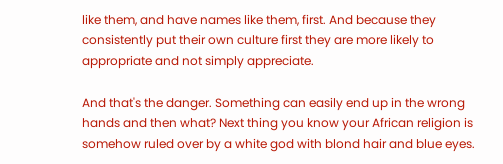like them, and have names like them, first. And because they consistently put their own culture first they are more likely to appropriate and not simply appreciate.

And that's the danger. Something can easily end up in the wrong hands and then what? Next thing you know your African religion is somehow ruled over by a white god with blond hair and blue eyes.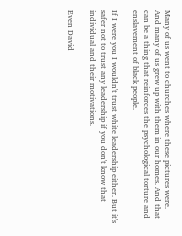Many of us went to churches where these pictures were. And many of us grew up with them in our homes. And that can be a thing that reinforces the psychological torture and enslavement of black people.

If I were you I wouldn't trust white leadership either. But it's safer not to trust any leadership if you don't know that individual and their motivations.

Even David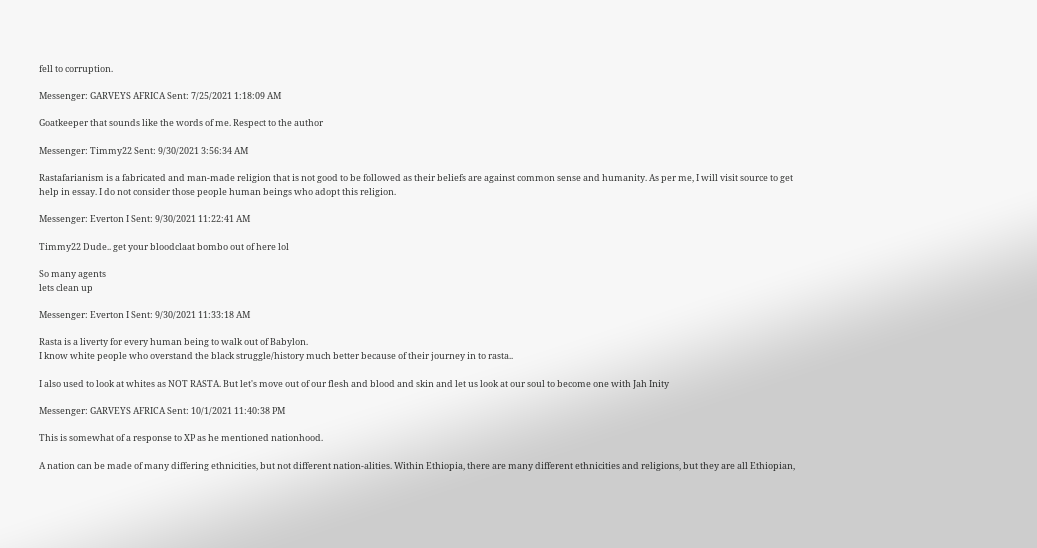fell to corruption.

Messenger: GARVEYS AFRICA Sent: 7/25/2021 1:18:09 AM

Goatkeeper that sounds like the words of me. Respect to the author

Messenger: Timmy22 Sent: 9/30/2021 3:56:34 AM

Rastafarianism is a fabricated and man-made religion that is not good to be followed as their beliefs are against common sense and humanity. As per me, I will visit source to get help in essay. I do not consider those people human beings who adopt this religion.

Messenger: Everton I Sent: 9/30/2021 11:22:41 AM

Timmy22 Dude.. get your bloodclaat bombo out of here lol

So many agents
lets clean up

Messenger: Everton I Sent: 9/30/2021 11:33:18 AM

Rasta is a liverty for every human being to walk out of Babylon.
I know white people who overstand the black struggle/history much better because of their journey in to rasta..

I also used to look at whites as NOT RASTA. But let's move out of our flesh and blood and skin and let us look at our soul to become one with Jah Inity

Messenger: GARVEYS AFRICA Sent: 10/1/2021 11:40:38 PM

This is somewhat of a response to XP as he mentioned nationhood.

A nation can be made of many differing ethnicities, but not different nation-alities. Within Ethiopia, there are many different ethnicities and religions, but they are all Ethiopian,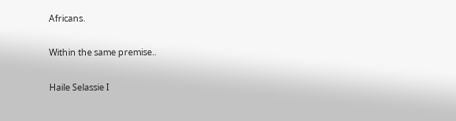Africans.

Within the same premise..

Haile Selassie I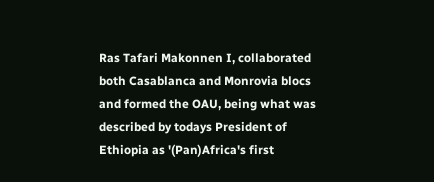Ras Tafari Makonnen I, collaborated both Casablanca and Monrovia blocs and formed the OAU, being what was described by todays President of Ethiopia as '(Pan)Africa's first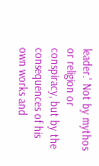leader.' Not by mythos or religion or conspiracy, but by the consequences of his own works and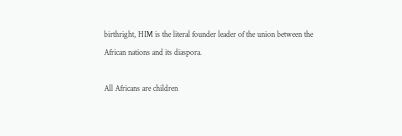birthright, HIM is the literal founder leader of the union between the African nations and its diaspora.

All Africans are children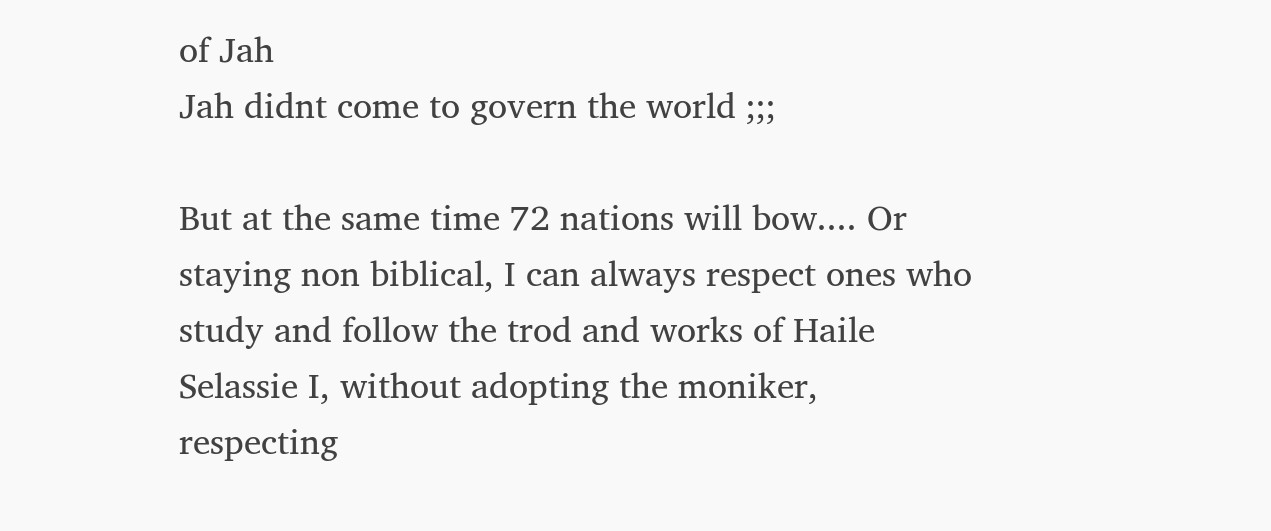of Jah
Jah didnt come to govern the world ;;;

But at the same time 72 nations will bow.... Or staying non biblical, I can always respect ones who study and follow the trod and works of Haile Selassie I, without adopting the moniker, respecting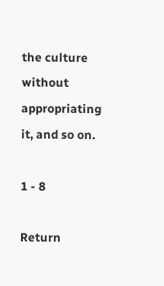the culture without appropriating it, and so on.

1 - 8

Return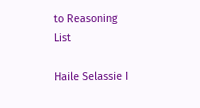to Reasoning List

Haile Selassie I